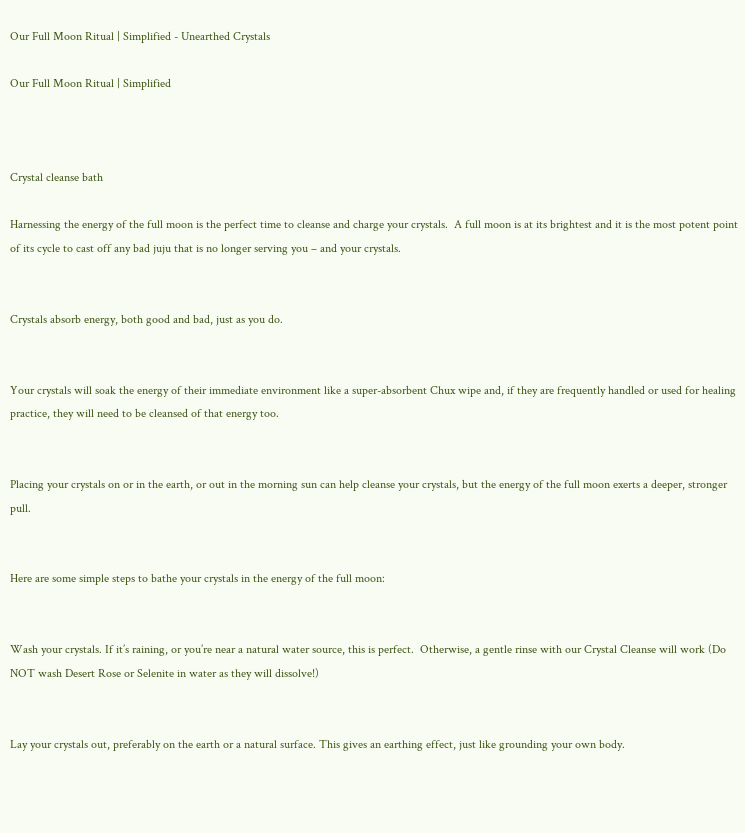Our Full Moon Ritual | Simplified - Unearthed Crystals

Our Full Moon Ritual | Simplified



Crystal cleanse bath

Harnessing the energy of the full moon is the perfect time to cleanse and charge your crystals.  A full moon is at its brightest and it is the most potent point of its cycle to cast off any bad juju that is no longer serving you – and your crystals.


Crystals absorb energy, both good and bad, just as you do.


Your crystals will soak the energy of their immediate environment like a super-absorbent Chux wipe and, if they are frequently handled or used for healing practice, they will need to be cleansed of that energy too.


Placing your crystals on or in the earth, or out in the morning sun can help cleanse your crystals, but the energy of the full moon exerts a deeper, stronger pull.


Here are some simple steps to bathe your crystals in the energy of the full moon:


Wash your crystals. If it’s raining, or you’re near a natural water source, this is perfect.  Otherwise, a gentle rinse with our Crystal Cleanse will work (Do NOT wash Desert Rose or Selenite in water as they will dissolve!)


Lay your crystals out, preferably on the earth or a natural surface. This gives an earthing effect, just like grounding your own body.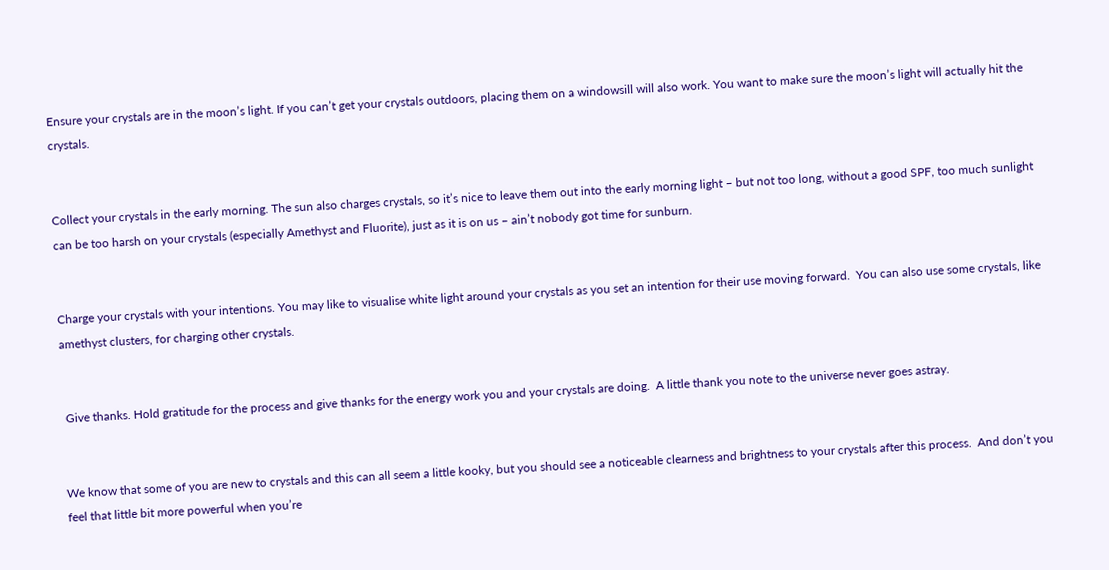Ensure your crystals are in the moon’s light. If you can’t get your crystals outdoors, placing them on a windowsill will also work. You want to make sure the moon’s light will actually hit the crystals.


Collect your crystals in the early morning. The sun also charges crystals, so it’s nice to leave them out into the early morning light – but not too long, without a good SPF, too much sunlight can be too harsh on your crystals (especially Amethyst and Fluorite), just as it is on us – ain’t nobody got time for sunburn.


Charge your crystals with your intentions. You may like to visualise white light around your crystals as you set an intention for their use moving forward.  You can also use some crystals, like amethyst clusters, for charging other crystals.


 Give thanks. Hold gratitude for the process and give thanks for the energy work you and your crystals are doing.  A little thank you note to the universe never goes astray.


We know that some of you are new to crystals and this can all seem a little kooky, but you should see a noticeable clearness and brightness to your crystals after this process.  And don’t you feel that little bit more powerful when you’re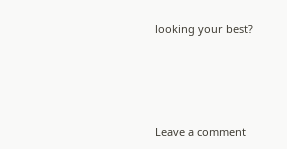looking your best?




Leave a comment